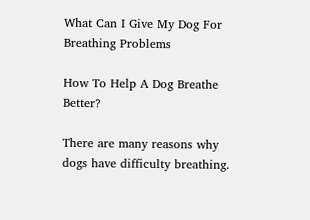What Can I Give My Dog For Breathing Problems

How To Help A Dog Breathe Better?

There are many reasons why dogs have difficulty breathing.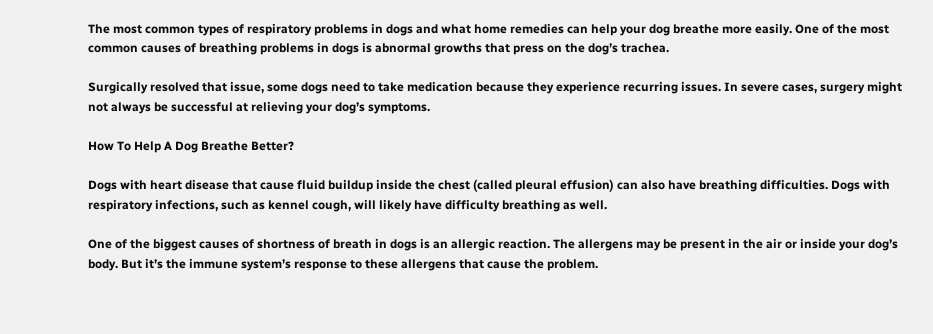The most common types of respiratory problems in dogs and what home remedies can help your dog breathe more easily. One of the most common causes of breathing problems in dogs is abnormal growths that press on the dog’s trachea.

Surgically resolved that issue, some dogs need to take medication because they experience recurring issues. In severe cases, surgery might not always be successful at relieving your dog’s symptoms.

How To Help A Dog Breathe Better?

Dogs with heart disease that cause fluid buildup inside the chest (called pleural effusion) can also have breathing difficulties. Dogs with respiratory infections, such as kennel cough, will likely have difficulty breathing as well.

One of the biggest causes of shortness of breath in dogs is an allergic reaction. The allergens may be present in the air or inside your dog’s body. But it’s the immune system’s response to these allergens that cause the problem.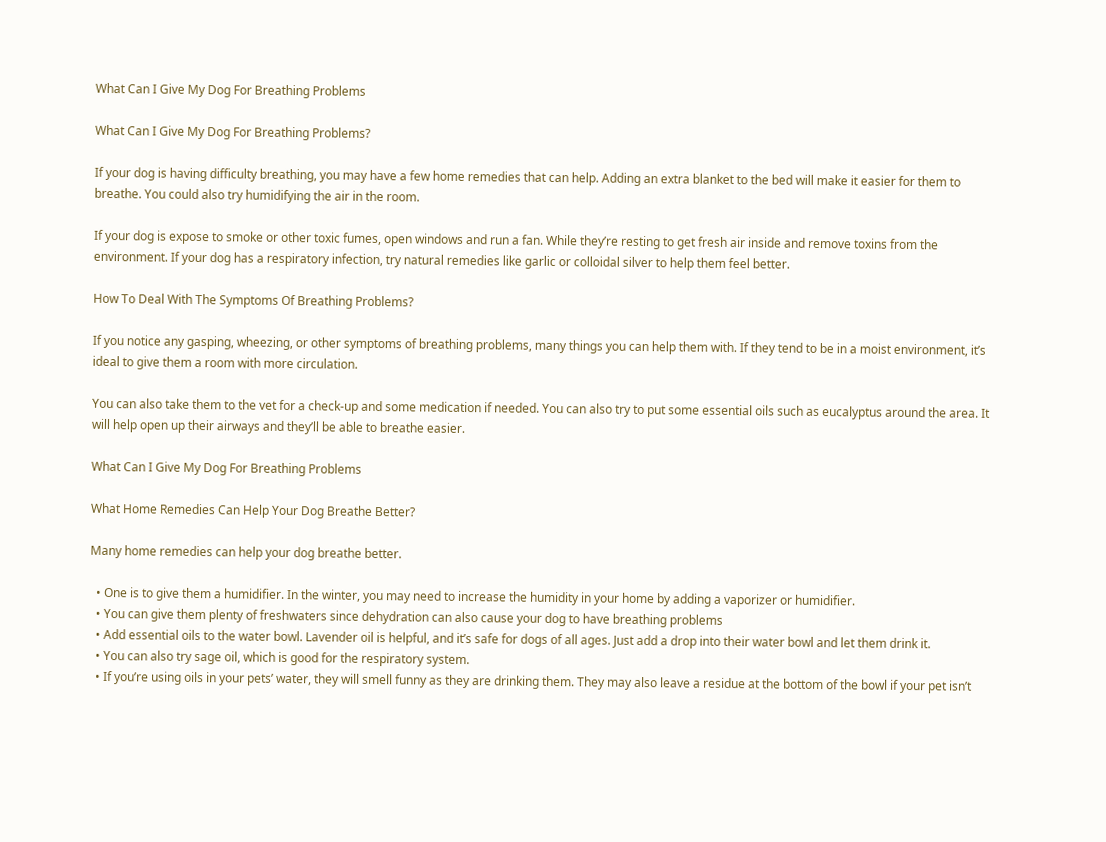What Can I Give My Dog For Breathing Problems

What Can I Give My Dog For Breathing Problems?

If your dog is having difficulty breathing, you may have a few home remedies that can help. Adding an extra blanket to the bed will make it easier for them to breathe. You could also try humidifying the air in the room.

If your dog is expose to smoke or other toxic fumes, open windows and run a fan. While they’re resting to get fresh air inside and remove toxins from the environment. If your dog has a respiratory infection, try natural remedies like garlic or colloidal silver to help them feel better.

How To Deal With The Symptoms Of Breathing Problems?

If you notice any gasping, wheezing, or other symptoms of breathing problems, many things you can help them with. If they tend to be in a moist environment, it’s ideal to give them a room with more circulation.

You can also take them to the vet for a check-up and some medication if needed. You can also try to put some essential oils such as eucalyptus around the area. It will help open up their airways and they’ll be able to breathe easier.

What Can I Give My Dog For Breathing Problems

What Home Remedies Can Help Your Dog Breathe Better?

Many home remedies can help your dog breathe better.

  • One is to give them a humidifier. In the winter, you may need to increase the humidity in your home by adding a vaporizer or humidifier.
  • You can give them plenty of freshwaters since dehydration can also cause your dog to have breathing problems
  • Add essential oils to the water bowl. Lavender oil is helpful, and it’s safe for dogs of all ages. Just add a drop into their water bowl and let them drink it.
  • You can also try sage oil, which is good for the respiratory system.
  • If you’re using oils in your pets’ water, they will smell funny as they are drinking them. They may also leave a residue at the bottom of the bowl if your pet isn’t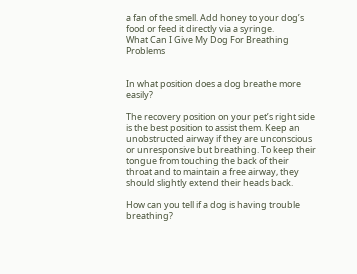a fan of the smell. Add honey to your dog’s food or feed it directly via a syringe.
What Can I Give My Dog For Breathing Problems


In what position does a dog breathe more easily?

The recovery position on your pet’s right side is the best position to assist them. Keep an unobstructed airway if they are unconscious or unresponsive but breathing. To keep their tongue from touching the back of their throat and to maintain a free airway, they should slightly extend their heads back.

How can you tell if a dog is having trouble breathing?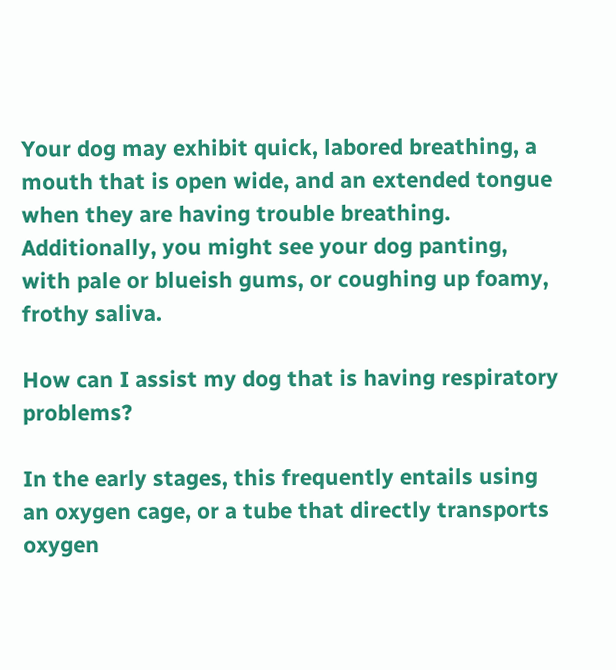Your dog may exhibit quick, labored breathing, a mouth that is open wide, and an extended tongue when they are having trouble breathing. Additionally, you might see your dog panting, with pale or blueish gums, or coughing up foamy, frothy saliva.

How can I assist my dog that is having respiratory problems?

In the early stages, this frequently entails using an oxygen cage, or a tube that directly transports oxygen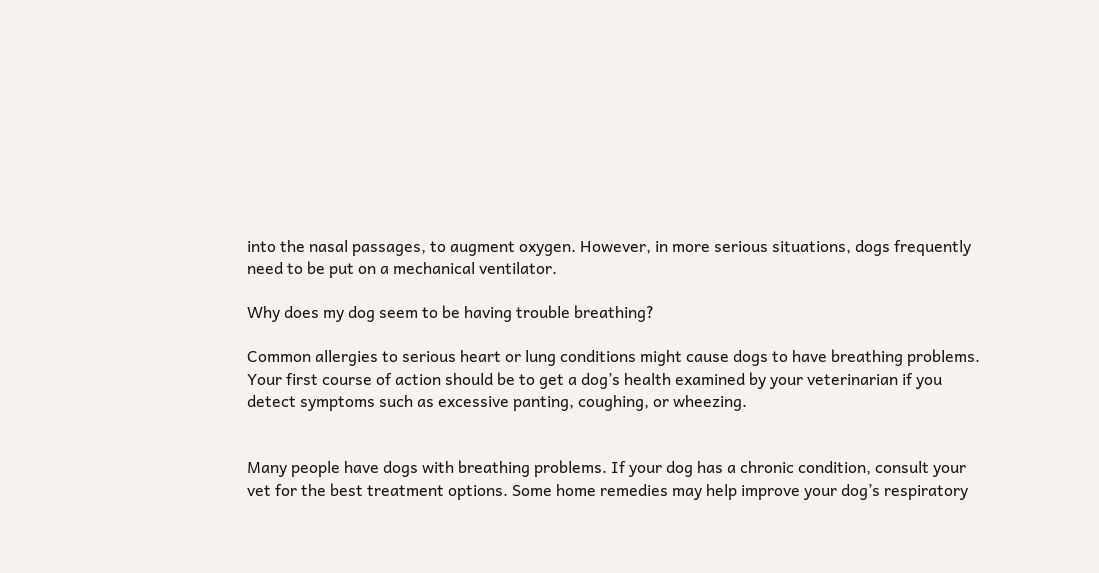into the nasal passages, to augment oxygen. However, in more serious situations, dogs frequently need to be put on a mechanical ventilator.

Why does my dog seem to be having trouble breathing?

Common allergies to serious heart or lung conditions might cause dogs to have breathing problems. Your first course of action should be to get a dog’s health examined by your veterinarian if you detect symptoms such as excessive panting, coughing, or wheezing.


Many people have dogs with breathing problems. If your dog has a chronic condition, consult your vet for the best treatment options. Some home remedies may help improve your dog’s respiratory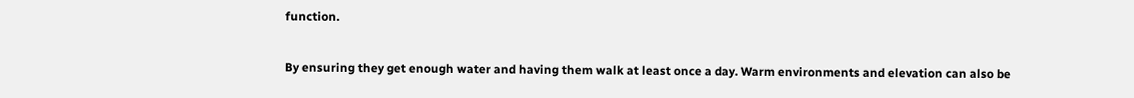function.

By ensuring they get enough water and having them walk at least once a day. Warm environments and elevation can also be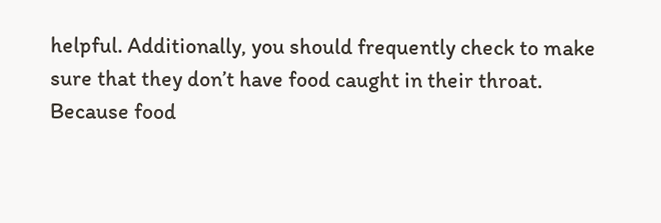helpful. Additionally, you should frequently check to make sure that they don’t have food caught in their throat. Because food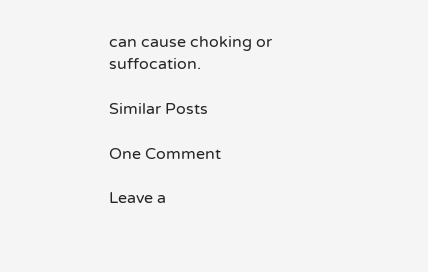can cause choking or suffocation.

Similar Posts

One Comment

Leave a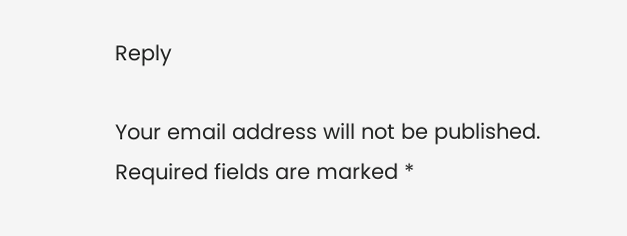Reply

Your email address will not be published. Required fields are marked *